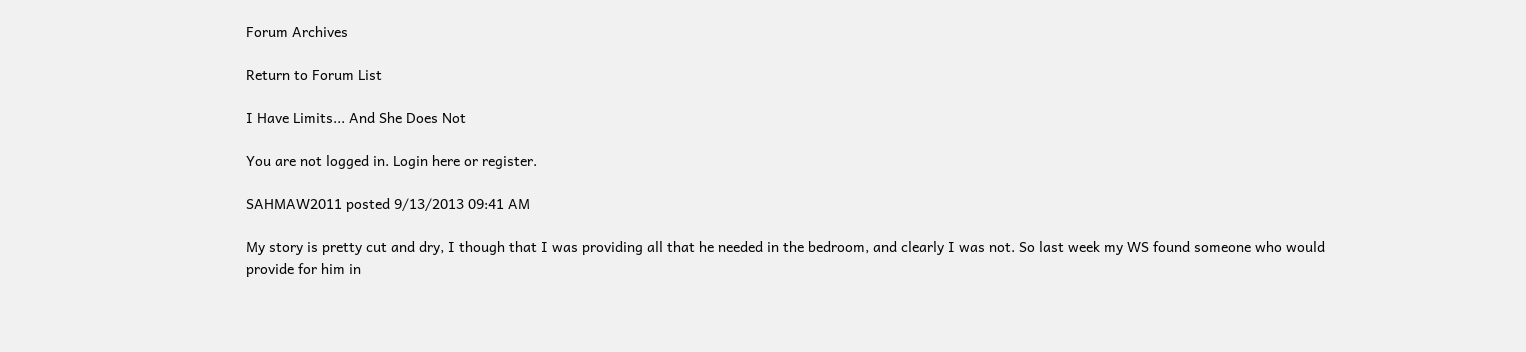Forum Archives

Return to Forum List

I Have Limits... And She Does Not

You are not logged in. Login here or register.

SAHMAW2011 posted 9/13/2013 09:41 AM

My story is pretty cut and dry, I though that I was providing all that he needed in the bedroom, and clearly I was not. So last week my WS found someone who would provide for him in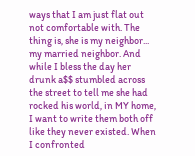ways that I am just flat out not comfortable with. The thing is, she is my neighbor... my married neighbor. And while I bless the day her drunk a$$ stumbled across the street to tell me she had rocked his world, in MY home, I want to write them both off like they never existed. When I confronted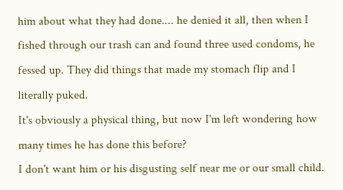him about what they had done.... he denied it all, then when I fished through our trash can and found three used condoms, he fessed up. They did things that made my stomach flip and I literally puked.
It's obviously a physical thing, but now I'm left wondering how many times he has done this before?
I don't want him or his disgusting self near me or our small child.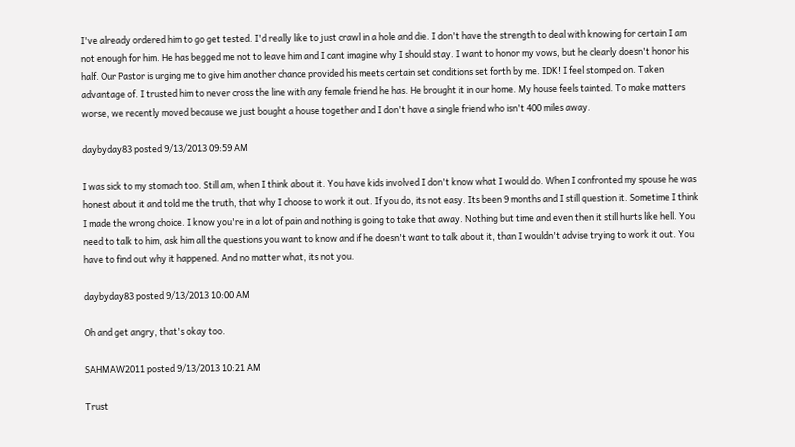I've already ordered him to go get tested. I'd really like to just crawl in a hole and die. I don't have the strength to deal with knowing for certain I am not enough for him. He has begged me not to leave him and I cant imagine why I should stay. I want to honor my vows, but he clearly doesn't honor his half. Our Pastor is urging me to give him another chance provided his meets certain set conditions set forth by me. IDK! I feel stomped on. Taken advantage of. I trusted him to never cross the line with any female friend he has. He brought it in our home. My house feels tainted. To make matters worse, we recently moved because we just bought a house together and I don't have a single friend who isn't 400 miles away.

daybyday83 posted 9/13/2013 09:59 AM

I was sick to my stomach too. Still am, when I think about it. You have kids involved I don't know what I would do. When I confronted my spouse he was honest about it and told me the truth, that why I choose to work it out. If you do, its not easy. Its been 9 months and I still question it. Sometime I think I made the wrong choice. I know you're in a lot of pain and nothing is going to take that away. Nothing but time and even then it still hurts like hell. You need to talk to him, ask him all the questions you want to know and if he doesn't want to talk about it, than I wouldn't advise trying to work it out. You have to find out why it happened. And no matter what, its not you.

daybyday83 posted 9/13/2013 10:00 AM

Oh and get angry, that's okay too.

SAHMAW2011 posted 9/13/2013 10:21 AM

Trust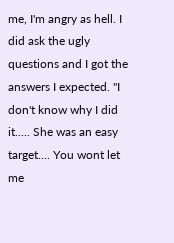me, I'm angry as hell. I did ask the ugly questions and I got the answers I expected. "I don't know why I did it..... She was an easy target.... You wont let me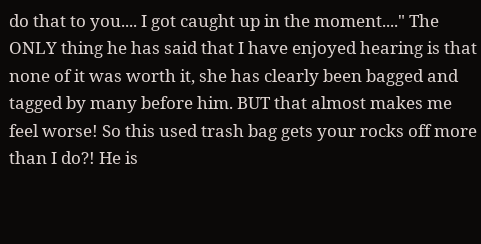do that to you.... I got caught up in the moment...." The ONLY thing he has said that I have enjoyed hearing is that none of it was worth it, she has clearly been bagged and tagged by many before him. BUT that almost makes me feel worse! So this used trash bag gets your rocks off more than I do?! He is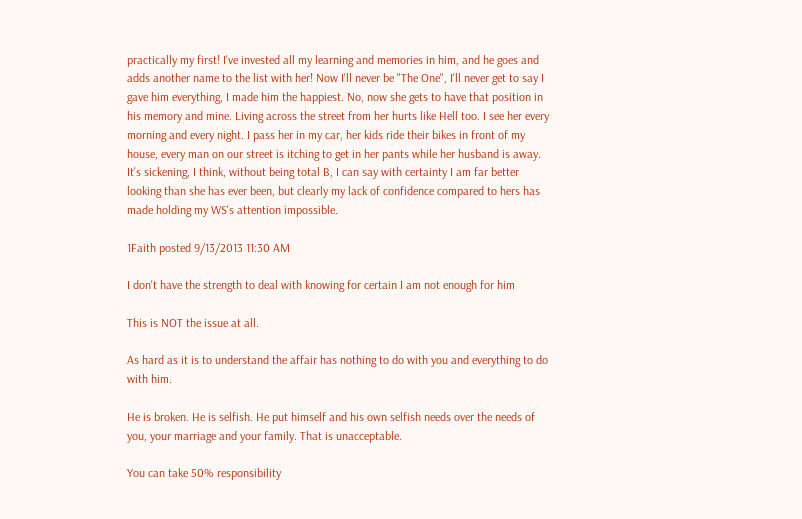practically my first! I've invested all my learning and memories in him, and he goes and adds another name to the list with her! Now I'll never be "The One", I'll never get to say I gave him everything, I made him the happiest. No, now she gets to have that position in his memory and mine. Living across the street from her hurts like Hell too. I see her every morning and every night. I pass her in my car, her kids ride their bikes in front of my house, every man on our street is itching to get in her pants while her husband is away. It's sickening, I think, without being total B, I can say with certainty I am far better looking than she has ever been, but clearly my lack of confidence compared to hers has made holding my WS's attention impossible.

1Faith posted 9/13/2013 11:30 AM

I don't have the strength to deal with knowing for certain I am not enough for him

This is NOT the issue at all.

As hard as it is to understand the affair has nothing to do with you and everything to do with him.

He is broken. He is selfish. He put himself and his own selfish needs over the needs of you, your marriage and your family. That is unacceptable.

You can take 50% responsibility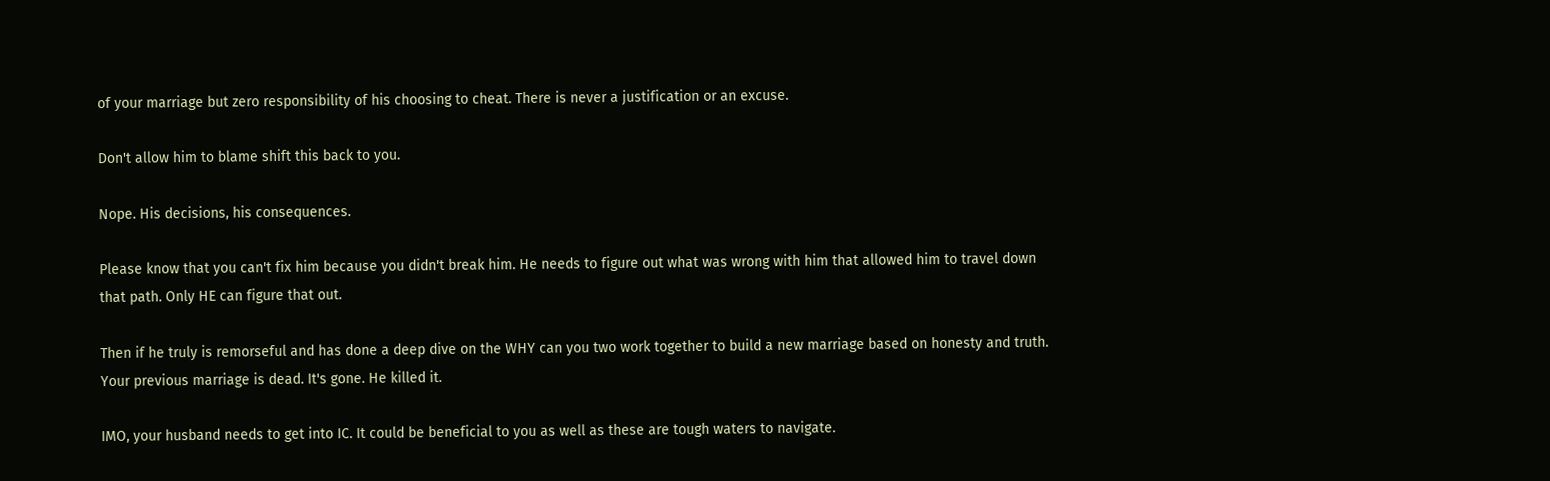of your marriage but zero responsibility of his choosing to cheat. There is never a justification or an excuse.

Don't allow him to blame shift this back to you.

Nope. His decisions, his consequences.

Please know that you can't fix him because you didn't break him. He needs to figure out what was wrong with him that allowed him to travel down that path. Only HE can figure that out.

Then if he truly is remorseful and has done a deep dive on the WHY can you two work together to build a new marriage based on honesty and truth. Your previous marriage is dead. It's gone. He killed it.

IMO, your husband needs to get into IC. It could be beneficial to you as well as these are tough waters to navigate.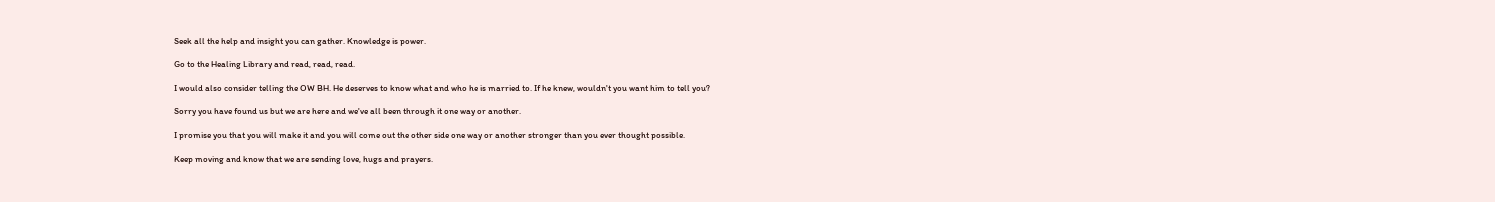Seek all the help and insight you can gather. Knowledge is power.

Go to the Healing Library and read, read, read.

I would also consider telling the OW BH. He deserves to know what and who he is married to. If he knew, wouldn't you want him to tell you?

Sorry you have found us but we are here and we've all been through it one way or another.

I promise you that you will make it and you will come out the other side one way or another stronger than you ever thought possible.

Keep moving and know that we are sending love, hugs and prayers.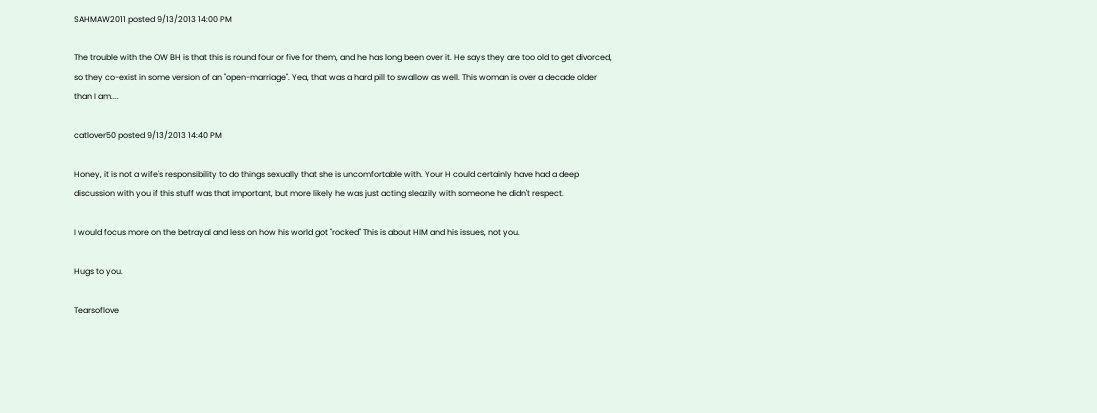SAHMAW2011 posted 9/13/2013 14:00 PM

The trouble with the OW BH is that this is round four or five for them, and he has long been over it. He says they are too old to get divorced, so they co-exist in some version of an "open-marriage". Yea, that was a hard pill to swallow as well. This woman is over a decade older than I am....

catlover50 posted 9/13/2013 14:40 PM

Honey, it is not a wife's responsibility to do things sexually that she is uncomfortable with. Your H could certainly have had a deep discussion with you if this stuff was that important, but more likely he was just acting sleazily with someone he didn't respect.

I would focus more on the betrayal and less on how his world got "rocked" This is about HIM and his issues, not you.

Hugs to you.

Tearsoflove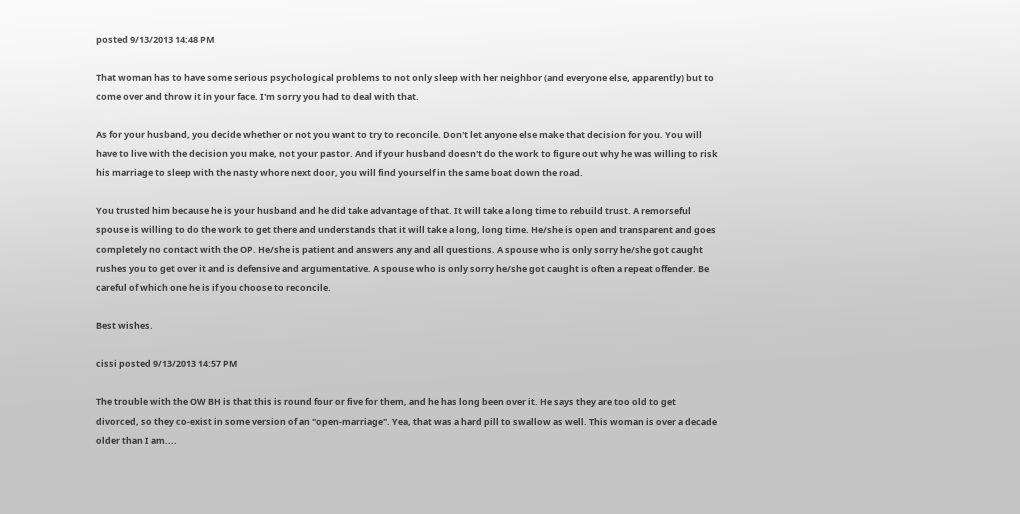posted 9/13/2013 14:48 PM

That woman has to have some serious psychological problems to not only sleep with her neighbor (and everyone else, apparently) but to come over and throw it in your face. I'm sorry you had to deal with that.

As for your husband, you decide whether or not you want to try to reconcile. Don't let anyone else make that decision for you. You will have to live with the decision you make, not your pastor. And if your husband doesn't do the work to figure out why he was willing to risk his marriage to sleep with the nasty whore next door, you will find yourself in the same boat down the road.

You trusted him because he is your husband and he did take advantage of that. It will take a long time to rebuild trust. A remorseful spouse is willing to do the work to get there and understands that it will take a long, long time. He/she is open and transparent and goes completely no contact with the OP. He/she is patient and answers any and all questions. A spouse who is only sorry he/she got caught rushes you to get over it and is defensive and argumentative. A spouse who is only sorry he/she got caught is often a repeat offender. Be careful of which one he is if you choose to reconcile.

Best wishes.

cissi posted 9/13/2013 14:57 PM

The trouble with the OW BH is that this is round four or five for them, and he has long been over it. He says they are too old to get divorced, so they co-exist in some version of an "open-marriage". Yea, that was a hard pill to swallow as well. This woman is over a decade older than I am....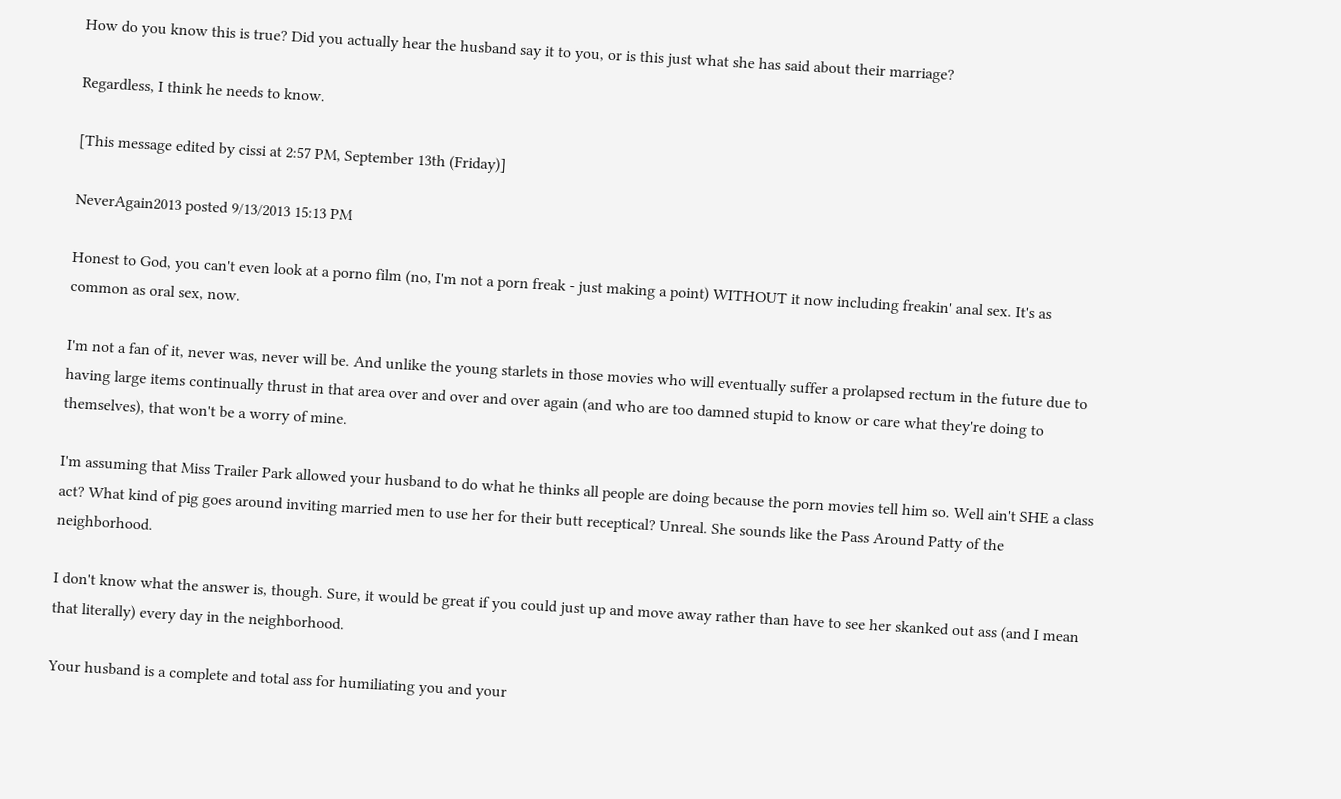How do you know this is true? Did you actually hear the husband say it to you, or is this just what she has said about their marriage?

Regardless, I think he needs to know.

[This message edited by cissi at 2:57 PM, September 13th (Friday)]

NeverAgain2013 posted 9/13/2013 15:13 PM

Honest to God, you can't even look at a porno film (no, I'm not a porn freak - just making a point) WITHOUT it now including freakin' anal sex. It's as common as oral sex, now.

I'm not a fan of it, never was, never will be. And unlike the young starlets in those movies who will eventually suffer a prolapsed rectum in the future due to having large items continually thrust in that area over and over and over again (and who are too damned stupid to know or care what they're doing to themselves), that won't be a worry of mine.

I'm assuming that Miss Trailer Park allowed your husband to do what he thinks all people are doing because the porn movies tell him so. Well ain't SHE a class act? What kind of pig goes around inviting married men to use her for their butt receptical? Unreal. She sounds like the Pass Around Patty of the neighborhood.

I don't know what the answer is, though. Sure, it would be great if you could just up and move away rather than have to see her skanked out ass (and I mean that literally) every day in the neighborhood.

Your husband is a complete and total ass for humiliating you and your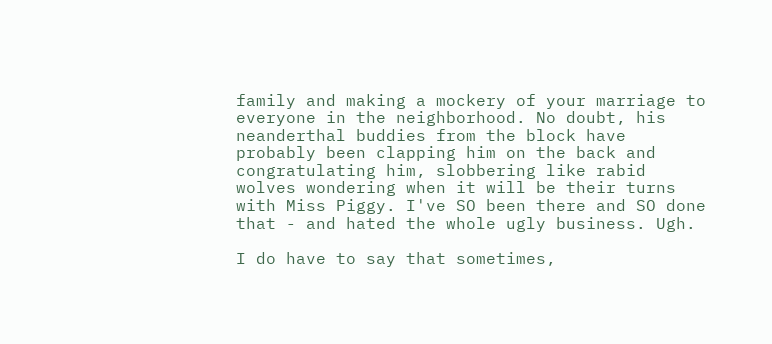family and making a mockery of your marriage to everyone in the neighborhood. No doubt, his neanderthal buddies from the block have probably been clapping him on the back and congratulating him, slobbering like rabid wolves wondering when it will be their turns with Miss Piggy. I've SO been there and SO done that - and hated the whole ugly business. Ugh.

I do have to say that sometimes,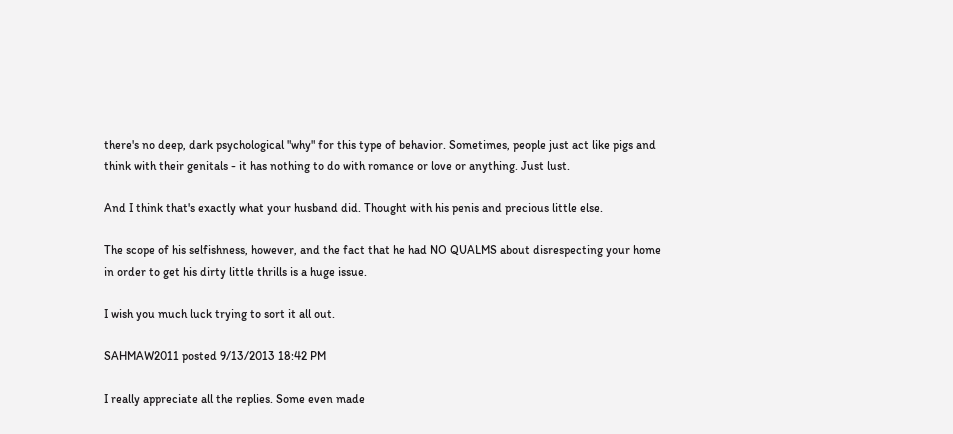there's no deep, dark psychological "why" for this type of behavior. Sometimes, people just act like pigs and think with their genitals - it has nothing to do with romance or love or anything. Just lust.

And I think that's exactly what your husband did. Thought with his penis and precious little else.

The scope of his selfishness, however, and the fact that he had NO QUALMS about disrespecting your home in order to get his dirty little thrills is a huge issue.

I wish you much luck trying to sort it all out.

SAHMAW2011 posted 9/13/2013 18:42 PM

I really appreciate all the replies. Some even made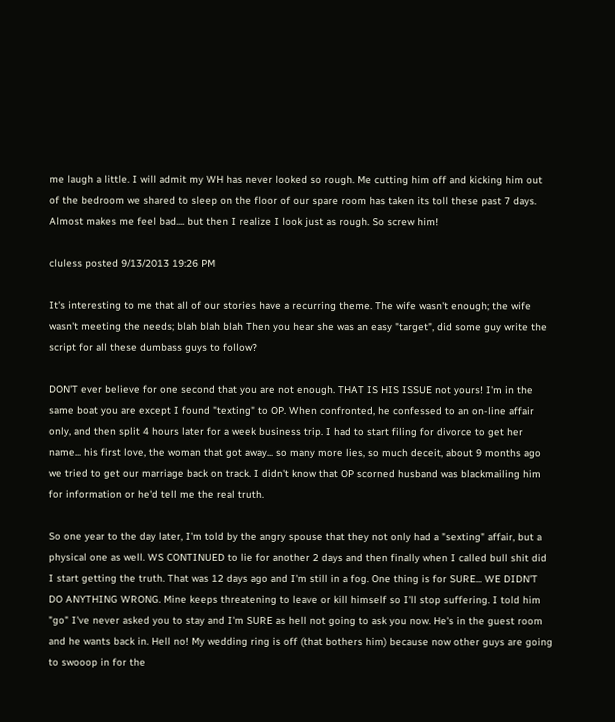me laugh a little. I will admit my WH has never looked so rough. Me cutting him off and kicking him out of the bedroom we shared to sleep on the floor of our spare room has taken its toll these past 7 days. Almost makes me feel bad.... but then I realize I look just as rough. So screw him!

cluless posted 9/13/2013 19:26 PM

It's interesting to me that all of our stories have a recurring theme. The wife wasn't enough; the wife wasn't meeting the needs; blah blah blah Then you hear she was an easy "target", did some guy write the script for all these dumbass guys to follow?

DON'T ever believe for one second that you are not enough. THAT IS HIS ISSUE not yours! I'm in the same boat you are except I found "texting" to OP. When confronted, he confessed to an on-line affair only, and then split 4 hours later for a week business trip. I had to start filing for divorce to get her name... his first love, the woman that got away... so many more lies, so much deceit, about 9 months ago we tried to get our marriage back on track. I didn't know that OP scorned husband was blackmailing him for information or he'd tell me the real truth.

So one year to the day later, I'm told by the angry spouse that they not only had a "sexting" affair, but a physical one as well. WS CONTINUED to lie for another 2 days and then finally when I called bull shit did I start getting the truth. That was 12 days ago and I'm still in a fog. One thing is for SURE... WE DIDN'T DO ANYTHING WRONG. Mine keeps threatening to leave or kill himself so I'll stop suffering. I told him "go" I've never asked you to stay and I'm SURE as hell not going to ask you now. He's in the guest room and he wants back in. Hell no! My wedding ring is off (that bothers him) because now other guys are going to swooop in for the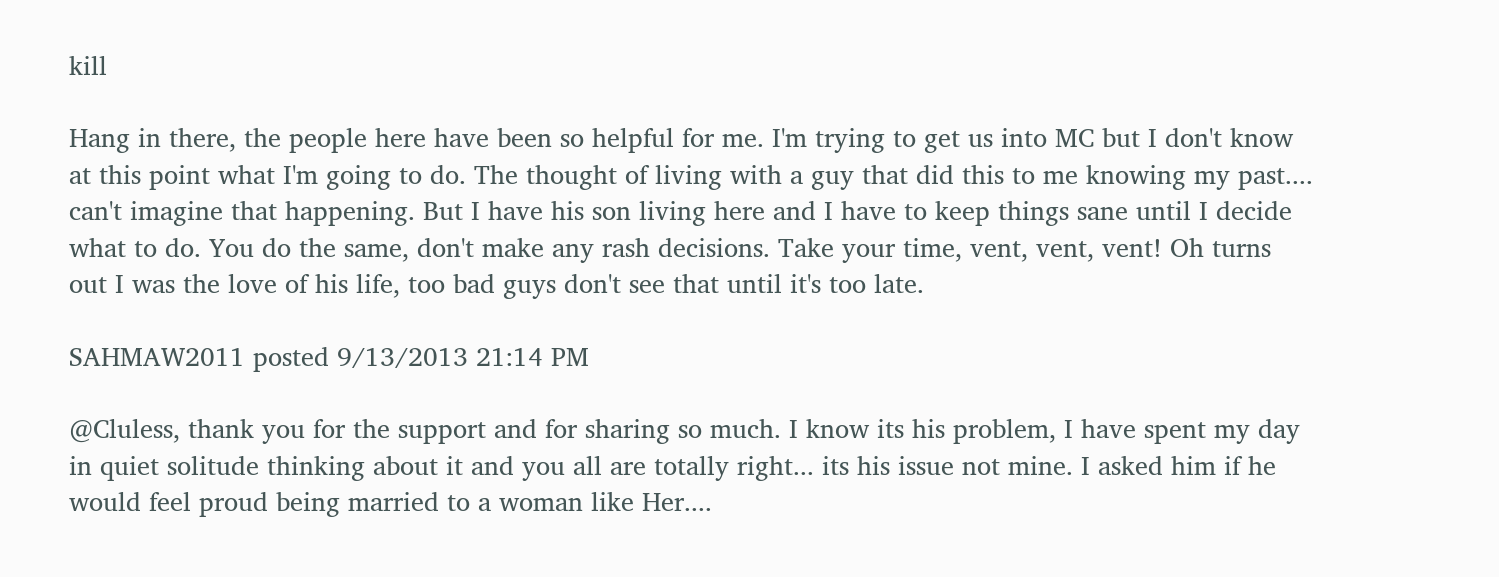kill

Hang in there, the people here have been so helpful for me. I'm trying to get us into MC but I don't know at this point what I'm going to do. The thought of living with a guy that did this to me knowing my past.... can't imagine that happening. But I have his son living here and I have to keep things sane until I decide what to do. You do the same, don't make any rash decisions. Take your time, vent, vent, vent! Oh turns out I was the love of his life, too bad guys don't see that until it's too late.

SAHMAW2011 posted 9/13/2013 21:14 PM

@Cluless, thank you for the support and for sharing so much. I know its his problem, I have spent my day in quiet solitude thinking about it and you all are totally right... its his issue not mine. I asked him if he would feel proud being married to a woman like Her....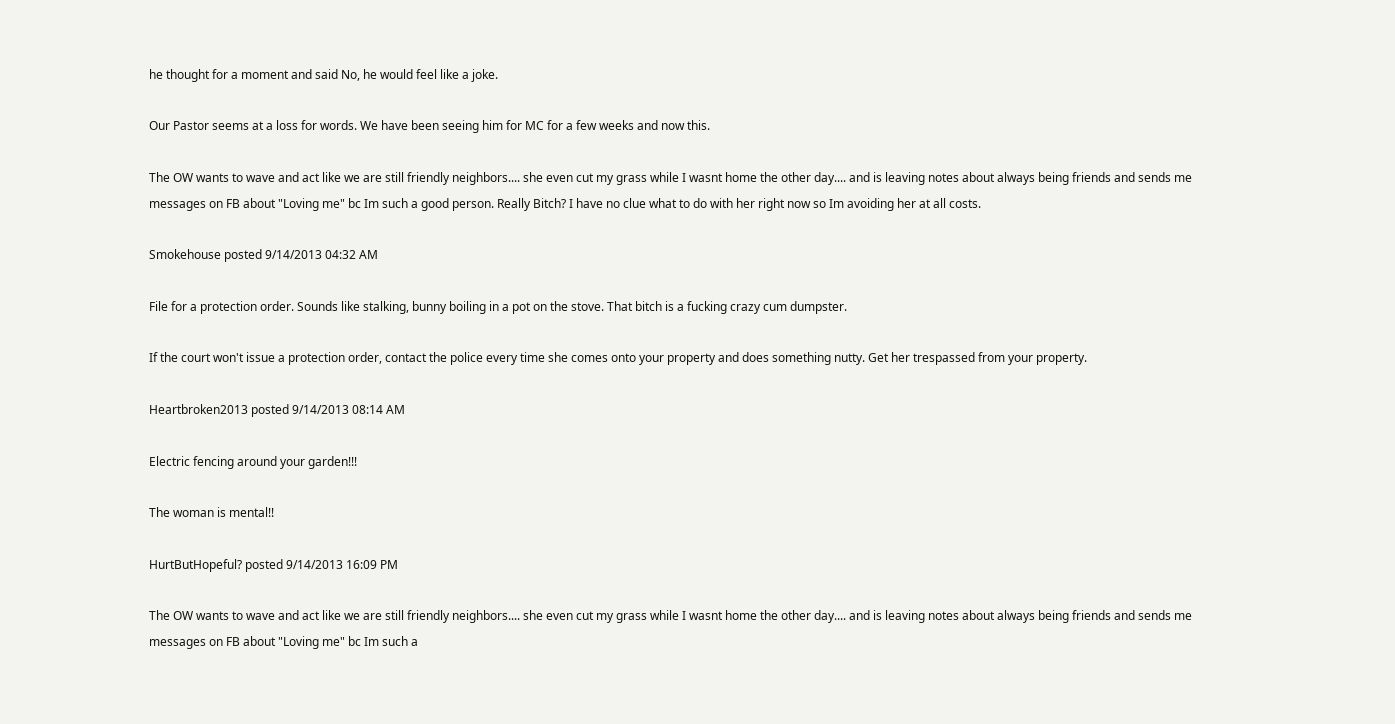he thought for a moment and said No, he would feel like a joke.

Our Pastor seems at a loss for words. We have been seeing him for MC for a few weeks and now this.

The OW wants to wave and act like we are still friendly neighbors.... she even cut my grass while I wasnt home the other day.... and is leaving notes about always being friends and sends me messages on FB about "Loving me" bc Im such a good person. Really Bitch? I have no clue what to do with her right now so Im avoiding her at all costs.

Smokehouse posted 9/14/2013 04:32 AM

File for a protection order. Sounds like stalking, bunny boiling in a pot on the stove. That bitch is a fucking crazy cum dumpster.

If the court won't issue a protection order, contact the police every time she comes onto your property and does something nutty. Get her trespassed from your property.

Heartbroken2013 posted 9/14/2013 08:14 AM

Electric fencing around your garden!!!

The woman is mental!!

HurtButHopeful? posted 9/14/2013 16:09 PM

The OW wants to wave and act like we are still friendly neighbors.... she even cut my grass while I wasnt home the other day.... and is leaving notes about always being friends and sends me messages on FB about "Loving me" bc Im such a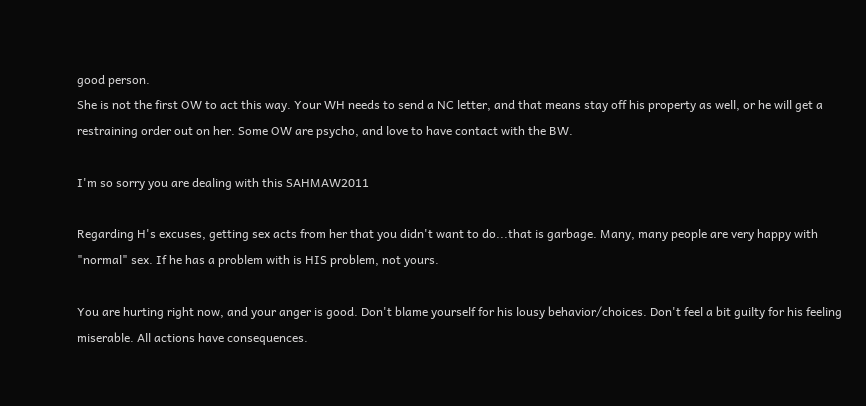good person.
She is not the first OW to act this way. Your WH needs to send a NC letter, and that means stay off his property as well, or he will get a restraining order out on her. Some OW are psycho, and love to have contact with the BW.

I'm so sorry you are dealing with this SAHMAW2011

Regarding H's excuses, getting sex acts from her that you didn't want to do...that is garbage. Many, many people are very happy with "normal" sex. If he has a problem with is HIS problem, not yours.

You are hurting right now, and your anger is good. Don't blame yourself for his lousy behavior/choices. Don't feel a bit guilty for his feeling miserable. All actions have consequences.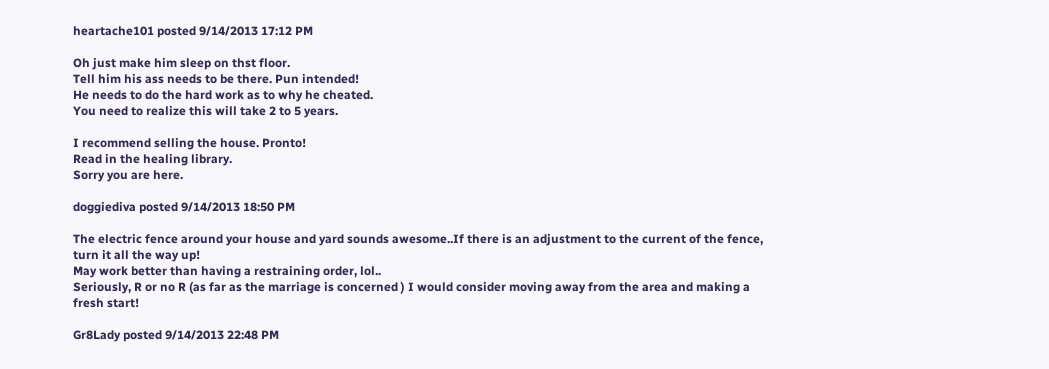heartache101 posted 9/14/2013 17:12 PM

Oh just make him sleep on thst floor.
Tell him his ass needs to be there. Pun intended!
He needs to do the hard work as to why he cheated.
You need to realize this will take 2 to 5 years.

I recommend selling the house. Pronto!
Read in the healing library.
Sorry you are here.

doggiediva posted 9/14/2013 18:50 PM

The electric fence around your house and yard sounds awesome..If there is an adjustment to the current of the fence, turn it all the way up!
May work better than having a restraining order, lol..
Seriously, R or no R (as far as the marriage is concerned ) I would consider moving away from the area and making a fresh start!

Gr8Lady posted 9/14/2013 22:48 PM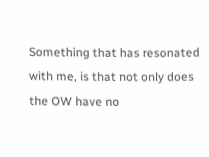Something that has resonated with me, is that not only does the OW have no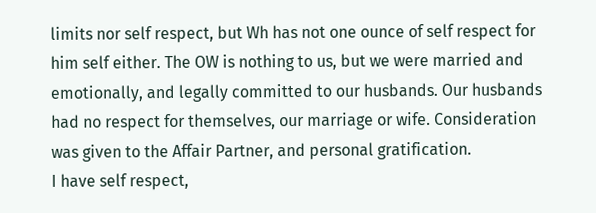limits nor self respect, but Wh has not one ounce of self respect for him self either. The OW is nothing to us, but we were married and emotionally, and legally committed to our husbands. Our husbands had no respect for themselves, our marriage or wife. Consideration was given to the Affair Partner, and personal gratification.
I have self respect,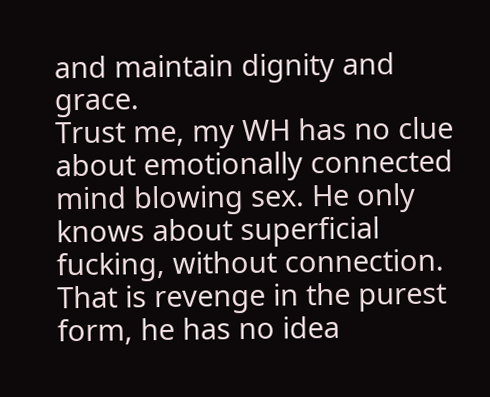and maintain dignity and grace.
Trust me, my WH has no clue about emotionally connected mind blowing sex. He only knows about superficial fucking, without connection. That is revenge in the purest form, he has no idea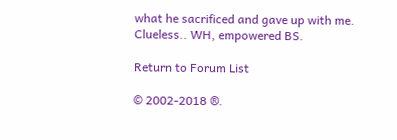what he sacrificed and gave up with me. Clueless.. WH, empowered BS.

Return to Forum List

© 2002-2018 ®.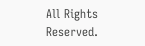All Rights Reserved.